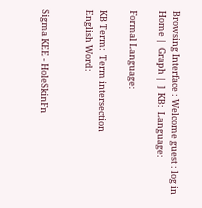Browsing Interface : Welcome guest : log in
Home |  Graph |  ]  KB:  Language:

Formal Language:

KB Term:  Term intersection
English Word:


Sigma KEE - HoleSkinFn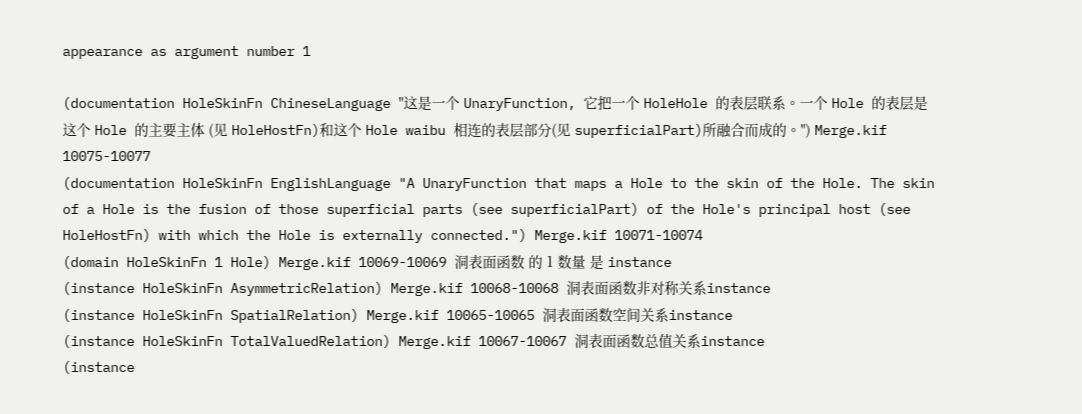appearance as argument number 1

(documentation HoleSkinFn ChineseLanguage "这是一个 UnaryFunction, 它把一个 HoleHole 的表层联系。一个 Hole 的表层是这个 Hole 的主要主体 (见 HoleHostFn)和这个 Hole waibu 相连的表层部分(见 superficialPart)所融合而成的。") Merge.kif 10075-10077
(documentation HoleSkinFn EnglishLanguage "A UnaryFunction that maps a Hole to the skin of the Hole. The skin of a Hole is the fusion of those superficial parts (see superficialPart) of the Hole's principal host (see HoleHostFn) with which the Hole is externally connected.") Merge.kif 10071-10074
(domain HoleSkinFn 1 Hole) Merge.kif 10069-10069 洞表面函数 的 1 数量 是 instance
(instance HoleSkinFn AsymmetricRelation) Merge.kif 10068-10068 洞表面函数非对称关系instance
(instance HoleSkinFn SpatialRelation) Merge.kif 10065-10065 洞表面函数空间关系instance
(instance HoleSkinFn TotalValuedRelation) Merge.kif 10067-10067 洞表面函数总值关系instance
(instance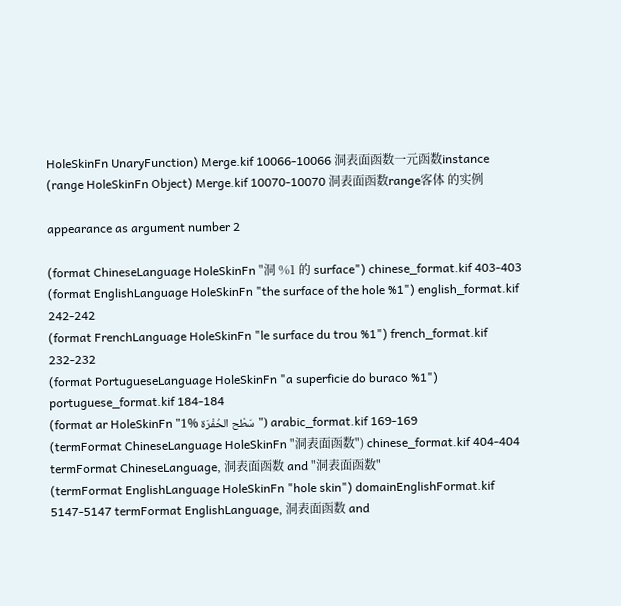HoleSkinFn UnaryFunction) Merge.kif 10066-10066 洞表面函数一元函数instance
(range HoleSkinFn Object) Merge.kif 10070-10070 洞表面函数range客体 的实例

appearance as argument number 2

(format ChineseLanguage HoleSkinFn "洞 %1 的 surface") chinese_format.kif 403-403
(format EnglishLanguage HoleSkinFn "the surface of the hole %1") english_format.kif 242-242
(format FrenchLanguage HoleSkinFn "le surface du trou %1") french_format.kif 232-232
(format PortugueseLanguage HoleSkinFn "a superficie do buraco %1") portuguese_format.kif 184-184
(format ar HoleSkinFn "سَطْح الحُفْرَة %1") arabic_format.kif 169-169
(termFormat ChineseLanguage HoleSkinFn "洞表面函数") chinese_format.kif 404-404 termFormat ChineseLanguage, 洞表面函数 and "洞表面函数"
(termFormat EnglishLanguage HoleSkinFn "hole skin") domainEnglishFormat.kif 5147-5147 termFormat EnglishLanguage, 洞表面函数 and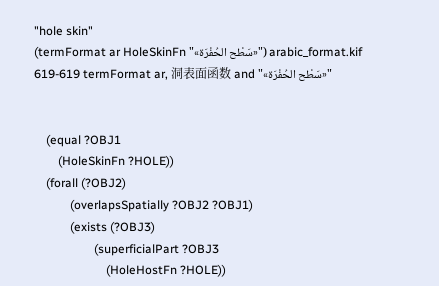"hole skin"
(termFormat ar HoleSkinFn "«سَطْح الحُفْرَة»") arabic_format.kif 619-619 termFormat ar, 洞表面函数 and "«سَطْح الحُفْرَة»"


    (equal ?OBJ1
        (HoleSkinFn ?HOLE))
    (forall (?OBJ2)
            (overlapsSpatially ?OBJ2 ?OBJ1)
            (exists (?OBJ3)
                    (superficialPart ?OBJ3
                        (HoleHostFn ?HOLE))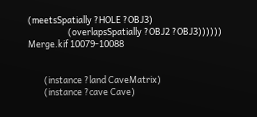(meetsSpatially ?HOLE ?OBJ3)
                    (overlapsSpatially ?OBJ2 ?OBJ3))))))
Merge.kif 10079-10088


        (instance ?land CaveMatrix)
        (instance ?cave Cave)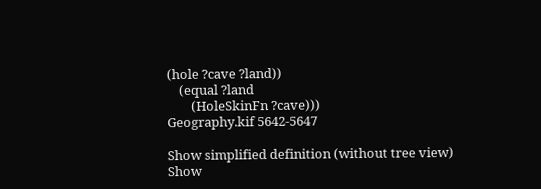(hole ?cave ?land))
    (equal ?land
        (HoleSkinFn ?cave)))
Geography.kif 5642-5647

Show simplified definition (without tree view)
Show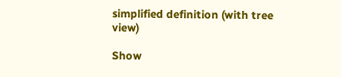simplified definition (with tree view)

Show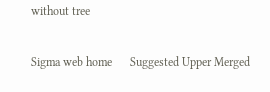without tree

Sigma web home      Suggested Upper Merged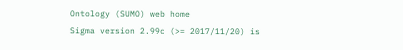Ontology (SUMO) web home
Sigma version 2.99c (>= 2017/11/20) is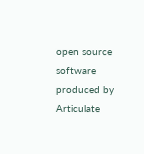open source software produced by Articulate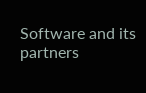Software and its partners